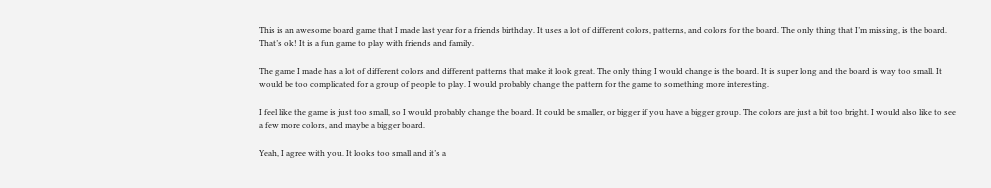This is an awesome board game that I made last year for a friends birthday. It uses a lot of different colors, patterns, and colors for the board. The only thing that I’m missing, is the board. That’s ok! It is a fun game to play with friends and family.

The game I made has a lot of different colors and different patterns that make it look great. The only thing I would change is the board. It is super long and the board is way too small. It would be too complicated for a group of people to play. I would probably change the pattern for the game to something more interesting.

I feel like the game is just too small, so I would probably change the board. It could be smaller, or bigger if you have a bigger group. The colors are just a bit too bright. I would also like to see a few more colors, and maybe a bigger board.

Yeah, I agree with you. It looks too small and it’s a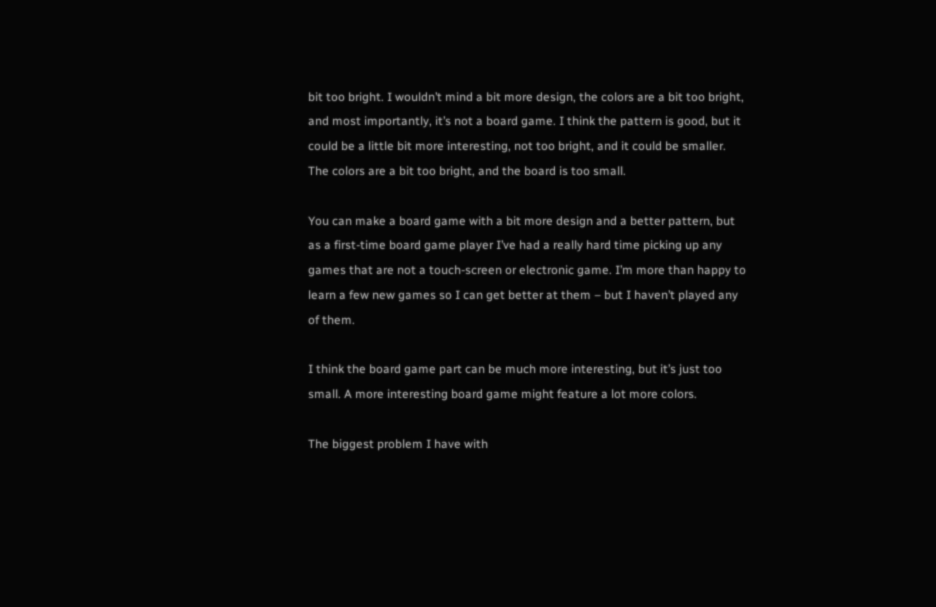bit too bright. I wouldn’t mind a bit more design, the colors are a bit too bright, and most importantly, it’s not a board game. I think the pattern is good, but it could be a little bit more interesting, not too bright, and it could be smaller. The colors are a bit too bright, and the board is too small.

You can make a board game with a bit more design and a better pattern, but as a first-time board game player I’ve had a really hard time picking up any games that are not a touch-screen or electronic game. I’m more than happy to learn a few new games so I can get better at them – but I haven’t played any of them.

I think the board game part can be much more interesting, but it’s just too small. A more interesting board game might feature a lot more colors.

The biggest problem I have with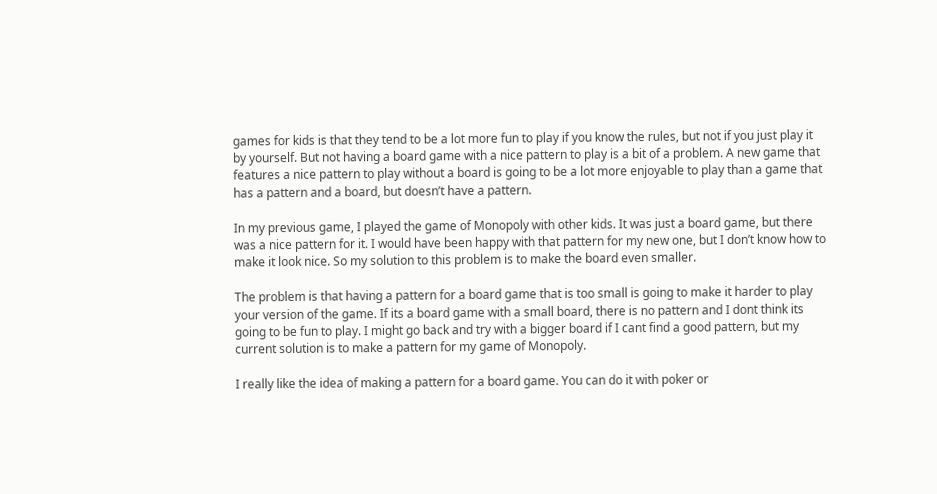games for kids is that they tend to be a lot more fun to play if you know the rules, but not if you just play it by yourself. But not having a board game with a nice pattern to play is a bit of a problem. A new game that features a nice pattern to play without a board is going to be a lot more enjoyable to play than a game that has a pattern and a board, but doesn’t have a pattern.

In my previous game, I played the game of Monopoly with other kids. It was just a board game, but there was a nice pattern for it. I would have been happy with that pattern for my new one, but I don’t know how to make it look nice. So my solution to this problem is to make the board even smaller.

The problem is that having a pattern for a board game that is too small is going to make it harder to play your version of the game. If its a board game with a small board, there is no pattern and I dont think its going to be fun to play. I might go back and try with a bigger board if I cant find a good pattern, but my current solution is to make a pattern for my game of Monopoly.

I really like the idea of making a pattern for a board game. You can do it with poker or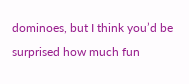dominoes, but I think you’d be surprised how much fun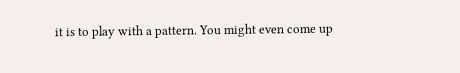it is to play with a pattern. You might even come up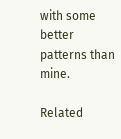with some better patterns than mine.

Related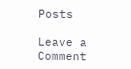Posts

Leave a Comment